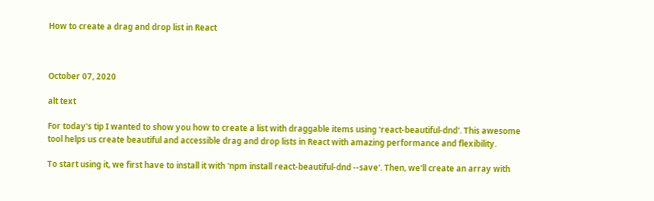How to create a drag and drop list in React



October 07, 2020

alt text

For today's tip I wanted to show you how to create a list with draggable items using 'react-beautiful-dnd'. This awesome tool helps us create beautiful and accessible drag and drop lists in React with amazing performance and flexibility.

To start using it, we first have to install it with 'npm install react-beautiful-dnd --save'. Then, we'll create an array with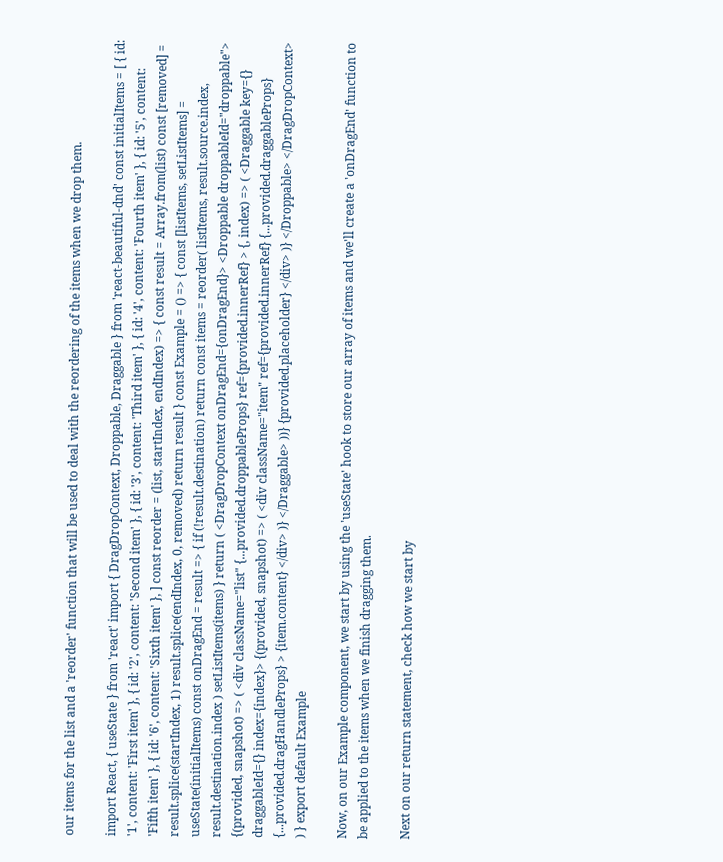our items for the list and a 'reorder' function that will be used to deal with the reordering of the items when we drop them.

import React, { useState } from 'react' import { DragDropContext, Droppable, Draggable } from 'react-beautiful-dnd' const initialItems = [ { id: '1', content: 'First item' }, { id: '2', content: 'Second item' }, { id: '3', content: 'Third item' }, { id: '4', content: 'Fourth item' }, { id: '5', content: 'Fifth item' }, { id: '6', content: 'Sixth item' }, ] const reorder = (list, startIndex, endIndex) => { const result = Array.from(list) const [removed] = result.splice(startIndex, 1) result.splice(endIndex, 0, removed) return result } const Example = () => { const [listItems, setListItems] = useState(initialItems) const onDragEnd = result => { if (!result.destination) return const items = reorder( listItems, result.source.index, result.destination.index ) setListItems(items) } return ( <DragDropContext onDragEnd={onDragEnd}> <Droppable droppableId="droppable"> {(provided, snapshot) => ( <div className="list" {...provided.droppableProps} ref={provided.innerRef} > {, index) => ( <Draggable key={} draggableId={} index={index}> {(provided, snapshot) => ( <div className="item" ref={provided.innerRef} {...provided.draggableProps} {...provided.dragHandleProps} > {item.content} </div> )} </Draggable> ))} {provided.placeholder} </div> )} </Droppable> </DragDropContext> ) } export default Example

Now, on our Example component, we start by using the 'useState' hook to store our array of items and we'll create a 'onDragEnd' function to be applied to the items when we finish dragging them.

Next on our return statement, check how we start by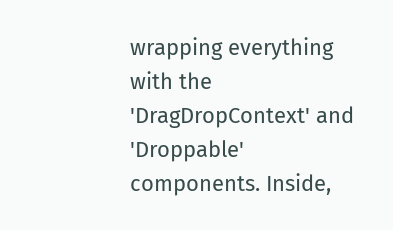wrapping everything with the 'DragDropContext' and 'Droppable' components. Inside,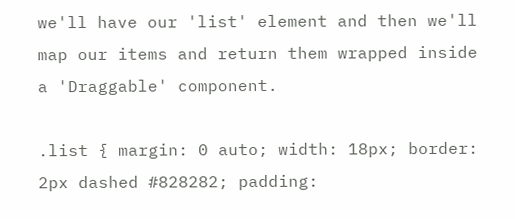we'll have our 'list' element and then we'll map our items and return them wrapped inside a 'Draggable' component.

.list { margin: 0 auto; width: 18px; border: 2px dashed #828282; padding: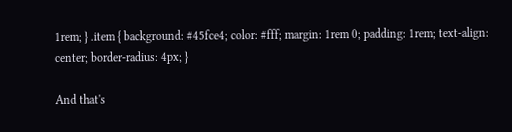1rem; } .item { background: #45fce4; color: #fff; margin: 1rem 0; padding: 1rem; text-align: center; border-radius: 4px; }

And that's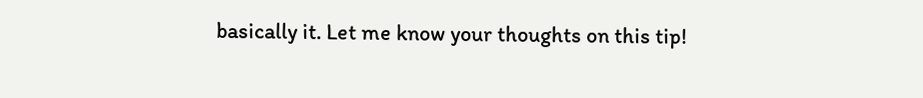basically it. Let me know your thoughts on this tip!